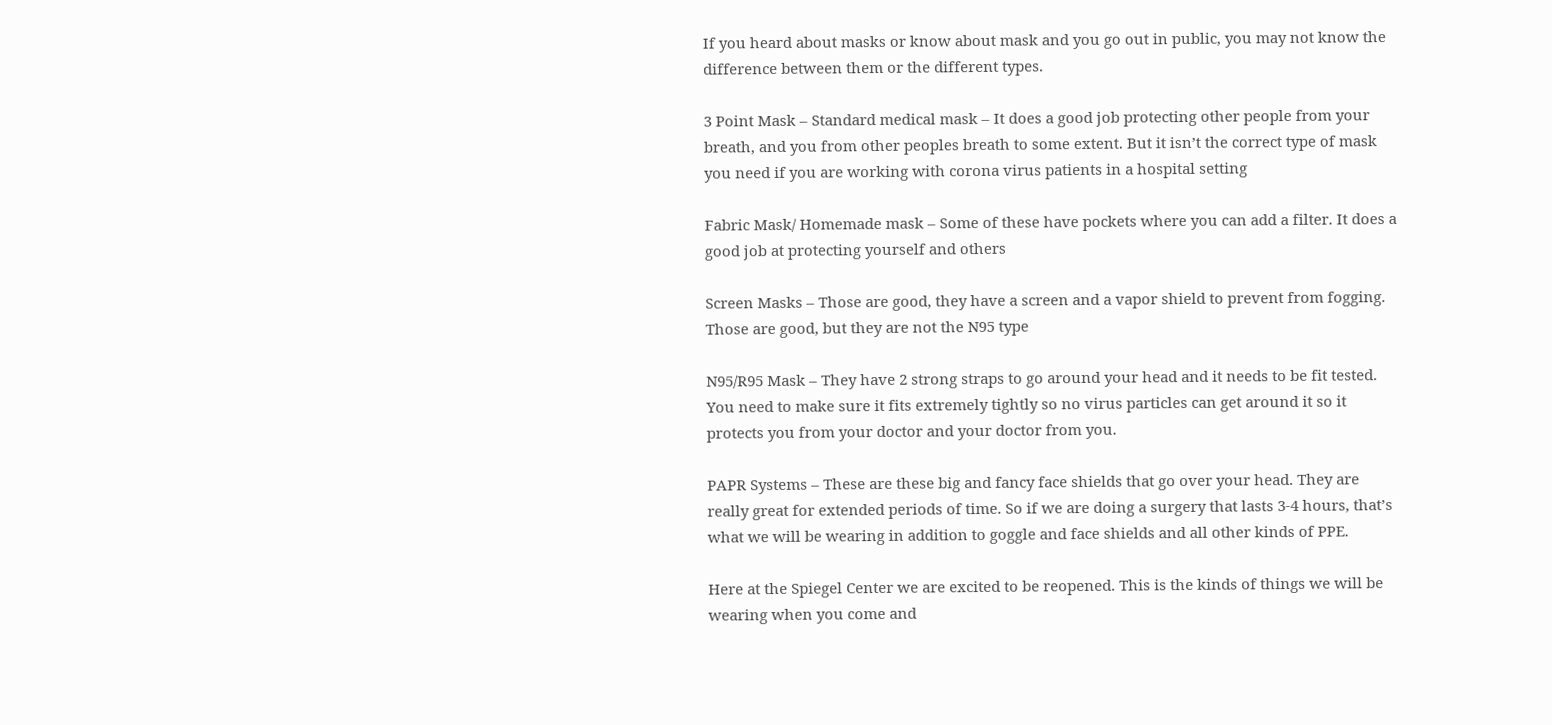If you heard about masks or know about mask and you go out in public, you may not know the difference between them or the different types.

3 Point Mask – Standard medical mask – It does a good job protecting other people from your breath, and you from other peoples breath to some extent. But it isn’t the correct type of mask you need if you are working with corona virus patients in a hospital setting

Fabric Mask/ Homemade mask – Some of these have pockets where you can add a filter. It does a good job at protecting yourself and others

Screen Masks – Those are good, they have a screen and a vapor shield to prevent from fogging. Those are good, but they are not the N95 type

N95/R95 Mask – They have 2 strong straps to go around your head and it needs to be fit tested. You need to make sure it fits extremely tightly so no virus particles can get around it so it protects you from your doctor and your doctor from you.

PAPR Systems – These are these big and fancy face shields that go over your head. They are really great for extended periods of time. So if we are doing a surgery that lasts 3-4 hours, that’s what we will be wearing in addition to goggle and face shields and all other kinds of PPE.

Here at the Spiegel Center we are excited to be reopened. This is the kinds of things we will be wearing when you come and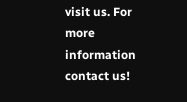visit us. For more information contact us!